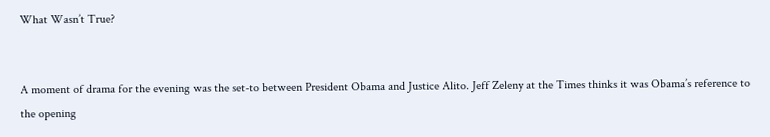What Wasn’t True?


A moment of drama for the evening was the set-to between President Obama and Justice Alito. Jeff Zeleny at the Times thinks it was Obama’s reference to the opening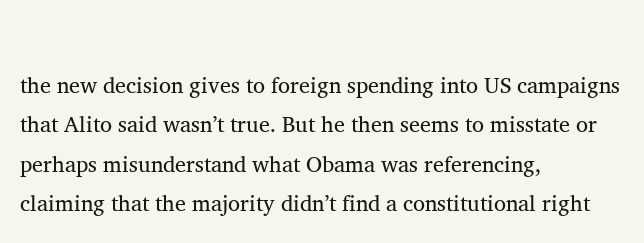the new decision gives to foreign spending into US campaigns that Alito said wasn’t true. But he then seems to misstate or perhaps misunderstand what Obama was referencing, claiming that the majority didn’t find a constitutional right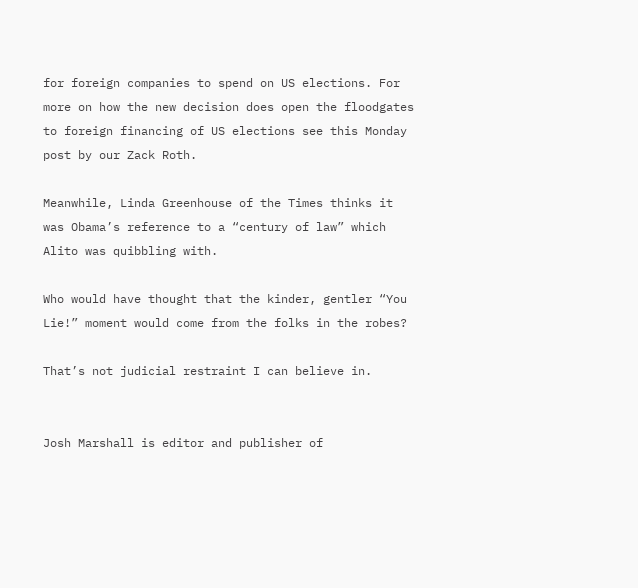for foreign companies to spend on US elections. For more on how the new decision does open the floodgates to foreign financing of US elections see this Monday post by our Zack Roth.

Meanwhile, Linda Greenhouse of the Times thinks it was Obama’s reference to a “century of law” which Alito was quibbling with.

Who would have thought that the kinder, gentler “You Lie!” moment would come from the folks in the robes?

That’s not judicial restraint I can believe in.


Josh Marshall is editor and publisher of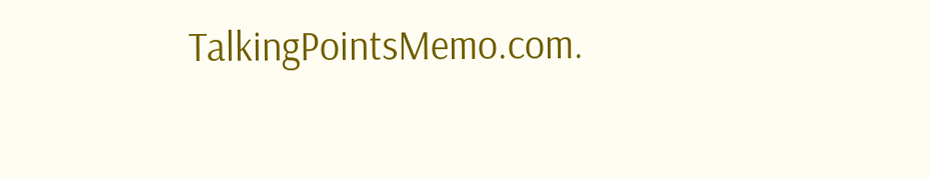TalkingPointsMemo.com.